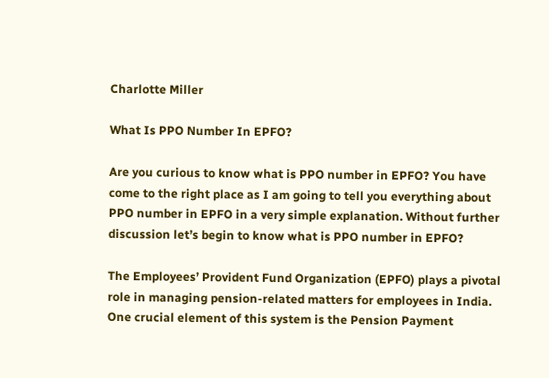Charlotte Miller

What Is PPO Number In EPFO?

Are you curious to know what is PPO number in EPFO? You have come to the right place as I am going to tell you everything about PPO number in EPFO in a very simple explanation. Without further discussion let’s begin to know what is PPO number in EPFO?

The Employees’ Provident Fund Organization (EPFO) plays a pivotal role in managing pension-related matters for employees in India. One crucial element of this system is the Pension Payment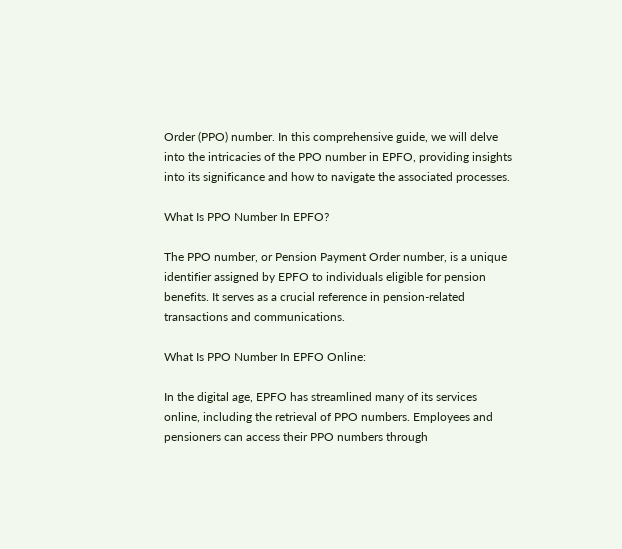Order (PPO) number. In this comprehensive guide, we will delve into the intricacies of the PPO number in EPFO, providing insights into its significance and how to navigate the associated processes.

What Is PPO Number In EPFO?

The PPO number, or Pension Payment Order number, is a unique identifier assigned by EPFO to individuals eligible for pension benefits. It serves as a crucial reference in pension-related transactions and communications.

What Is PPO Number In EPFO Online:

In the digital age, EPFO has streamlined many of its services online, including the retrieval of PPO numbers. Employees and pensioners can access their PPO numbers through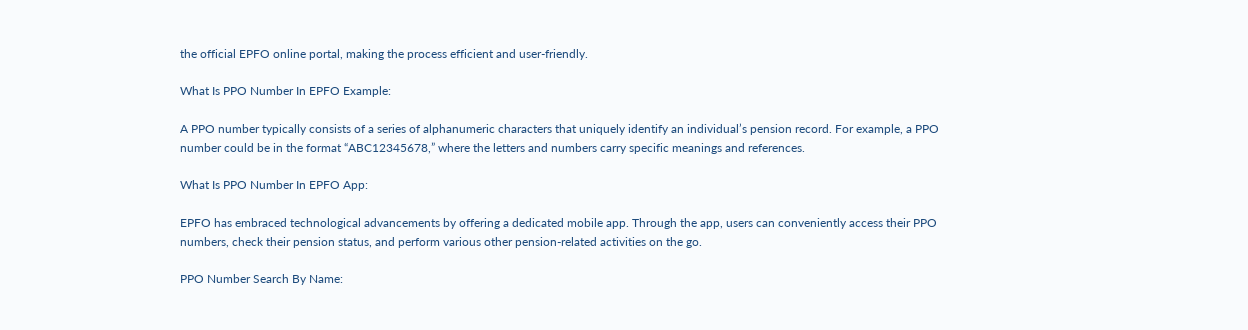the official EPFO online portal, making the process efficient and user-friendly.

What Is PPO Number In EPFO Example:

A PPO number typically consists of a series of alphanumeric characters that uniquely identify an individual’s pension record. For example, a PPO number could be in the format “ABC12345678,” where the letters and numbers carry specific meanings and references.

What Is PPO Number In EPFO App:

EPFO has embraced technological advancements by offering a dedicated mobile app. Through the app, users can conveniently access their PPO numbers, check their pension status, and perform various other pension-related activities on the go.

PPO Number Search By Name: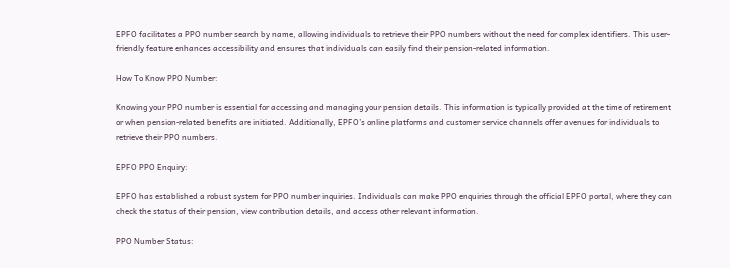EPFO facilitates a PPO number search by name, allowing individuals to retrieve their PPO numbers without the need for complex identifiers. This user-friendly feature enhances accessibility and ensures that individuals can easily find their pension-related information.

How To Know PPO Number:

Knowing your PPO number is essential for accessing and managing your pension details. This information is typically provided at the time of retirement or when pension-related benefits are initiated. Additionally, EPFO’s online platforms and customer service channels offer avenues for individuals to retrieve their PPO numbers.

EPFO PPO Enquiry:

EPFO has established a robust system for PPO number inquiries. Individuals can make PPO enquiries through the official EPFO portal, where they can check the status of their pension, view contribution details, and access other relevant information.

PPO Number Status: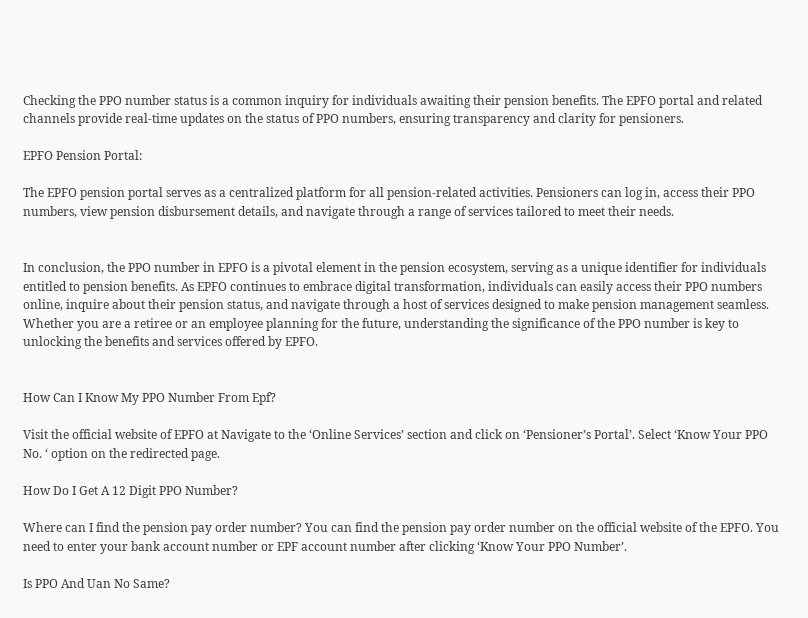Checking the PPO number status is a common inquiry for individuals awaiting their pension benefits. The EPFO portal and related channels provide real-time updates on the status of PPO numbers, ensuring transparency and clarity for pensioners.

EPFO Pension Portal:

The EPFO pension portal serves as a centralized platform for all pension-related activities. Pensioners can log in, access their PPO numbers, view pension disbursement details, and navigate through a range of services tailored to meet their needs.


In conclusion, the PPO number in EPFO is a pivotal element in the pension ecosystem, serving as a unique identifier for individuals entitled to pension benefits. As EPFO continues to embrace digital transformation, individuals can easily access their PPO numbers online, inquire about their pension status, and navigate through a host of services designed to make pension management seamless. Whether you are a retiree or an employee planning for the future, understanding the significance of the PPO number is key to unlocking the benefits and services offered by EPFO.


How Can I Know My PPO Number From Epf?

Visit the official website of EPFO at Navigate to the ‘Online Services’ section and click on ‘Pensioner’s Portal’. Select ‘Know Your PPO No. ‘ option on the redirected page.

How Do I Get A 12 Digit PPO Number?

Where can I find the pension pay order number? You can find the pension pay order number on the official website of the EPFO. You need to enter your bank account number or EPF account number after clicking ‘Know Your PPO Number’.

Is PPO And Uan No Same?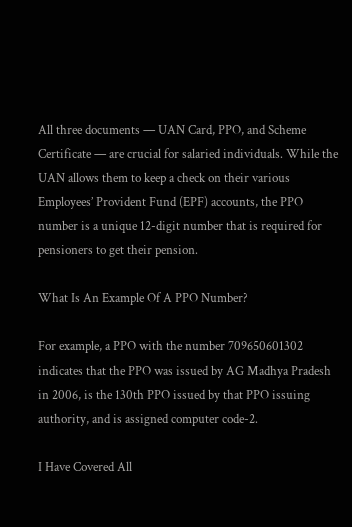All three documents — UAN Card, PPO, and Scheme Certificate — are crucial for salaried individuals. While the UAN allows them to keep a check on their various Employees’ Provident Fund (EPF) accounts, the PPO number is a unique 12-digit number that is required for pensioners to get their pension.

What Is An Example Of A PPO Number?

For example, a PPO with the number 709650601302 indicates that the PPO was issued by AG Madhya Pradesh in 2006, is the 130th PPO issued by that PPO issuing authority, and is assigned computer code-2.

I Have Covered All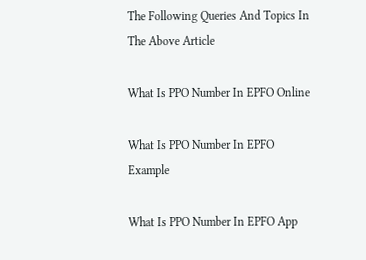The Following Queries And Topics In The Above Article

What Is PPO Number In EPFO Online

What Is PPO Number In EPFO Example

What Is PPO Number In EPFO App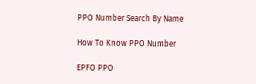PPO Number Search By Name

How To Know PPO Number

EPFO PPO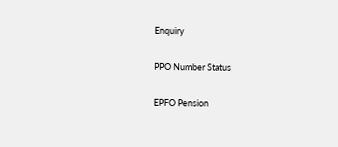Enquiry

PPO Number Status

EPFO Pension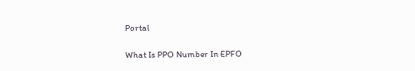Portal

What Is PPO Number In EPFO